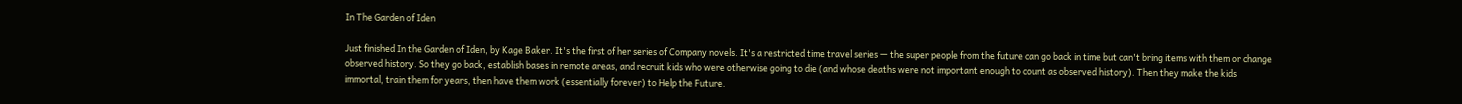In The Garden of Iden

Just finished In the Garden of Iden, by Kage Baker. It's the first of her series of Company novels. It's a restricted time travel series — the super people from the future can go back in time but can't bring items with them or change observed history. So they go back, establish bases in remote areas, and recruit kids who were otherwise going to die (and whose deaths were not important enough to count as observed history). Then they make the kids immortal, train them for years, then have them work (essentially forever) to Help the Future.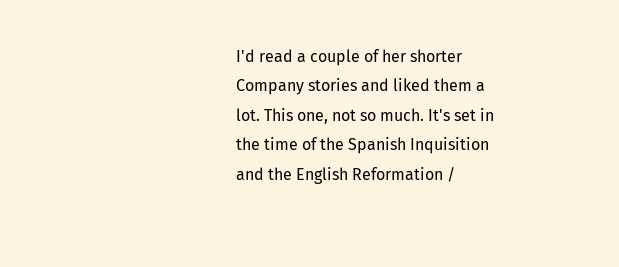I'd read a couple of her shorter Company stories and liked them a lot. This one, not so much. It's set in the time of the Spanish Inquisition and the English Reformation /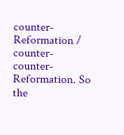counter-Reformation / counter-counter-Reformation. So the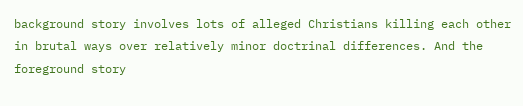background story involves lots of alleged Christians killing each other in brutal ways over relatively minor doctrinal differences. And the foreground story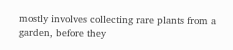mostly involves collecting rare plants from a garden, before they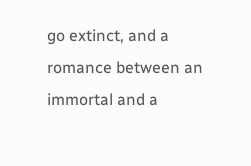go extinct, and a romance between an immortal and a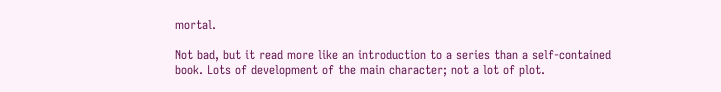mortal.

Not bad, but it read more like an introduction to a series than a self-contained book. Lots of development of the main character; not a lot of plot.